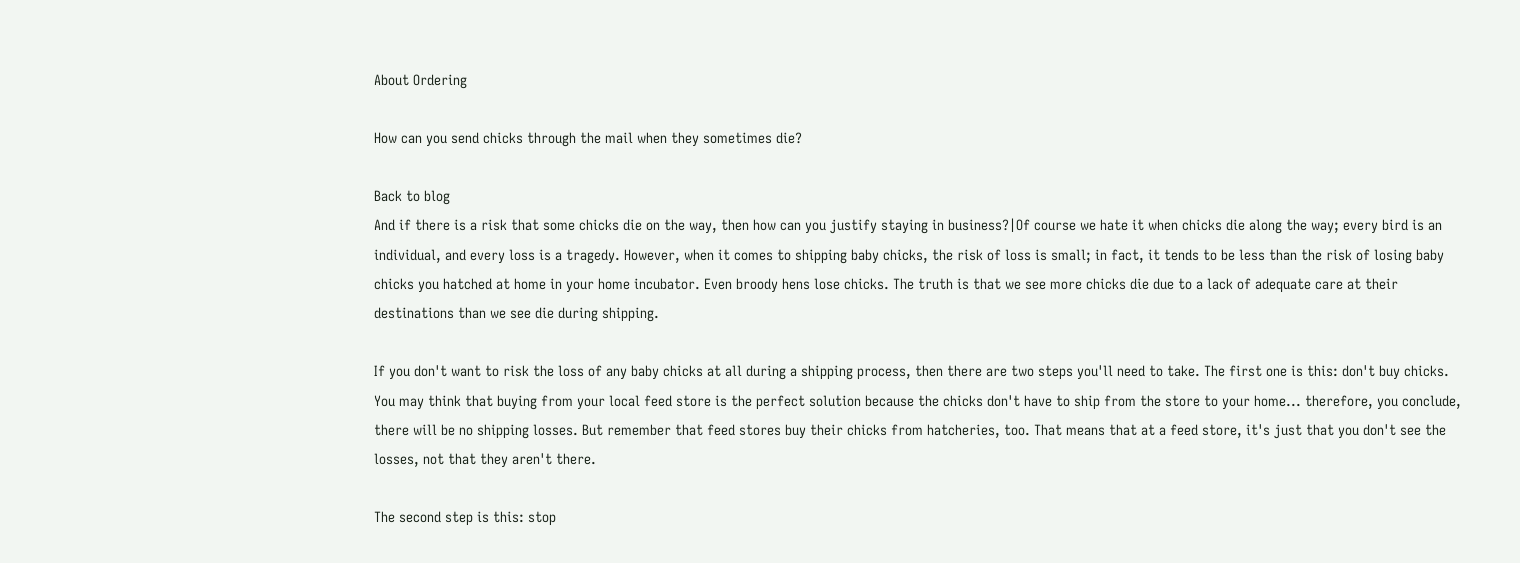About Ordering

How can you send chicks through the mail when they sometimes die?

Back to blog
And if there is a risk that some chicks die on the way, then how can you justify staying in business?|Of course we hate it when chicks die along the way; every bird is an individual, and every loss is a tragedy. However, when it comes to shipping baby chicks, the risk of loss is small; in fact, it tends to be less than the risk of losing baby chicks you hatched at home in your home incubator. Even broody hens lose chicks. The truth is that we see more chicks die due to a lack of adequate care at their destinations than we see die during shipping.

If you don't want to risk the loss of any baby chicks at all during a shipping process, then there are two steps you'll need to take. The first one is this: don't buy chicks. You may think that buying from your local feed store is the perfect solution because the chicks don't have to ship from the store to your home... therefore, you conclude, there will be no shipping losses. But remember that feed stores buy their chicks from hatcheries, too. That means that at a feed store, it's just that you don't see the losses, not that they aren't there.

The second step is this: stop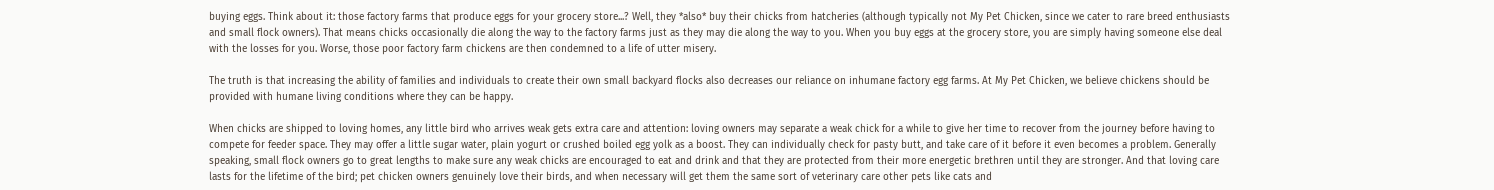buying eggs. Think about it: those factory farms that produce eggs for your grocery store...? Well, they *also* buy their chicks from hatcheries (although typically not My Pet Chicken, since we cater to rare breed enthusiasts and small flock owners). That means chicks occasionally die along the way to the factory farms just as they may die along the way to you. When you buy eggs at the grocery store, you are simply having someone else deal with the losses for you. Worse, those poor factory farm chickens are then condemned to a life of utter misery.

The truth is that increasing the ability of families and individuals to create their own small backyard flocks also decreases our reliance on inhumane factory egg farms. At My Pet Chicken, we believe chickens should be provided with humane living conditions where they can be happy.

When chicks are shipped to loving homes, any little bird who arrives weak gets extra care and attention: loving owners may separate a weak chick for a while to give her time to recover from the journey before having to compete for feeder space. They may offer a little sugar water, plain yogurt or crushed boiled egg yolk as a boost. They can individually check for pasty butt, and take care of it before it even becomes a problem. Generally speaking, small flock owners go to great lengths to make sure any weak chicks are encouraged to eat and drink and that they are protected from their more energetic brethren until they are stronger. And that loving care lasts for the lifetime of the bird; pet chicken owners genuinely love their birds, and when necessary will get them the same sort of veterinary care other pets like cats and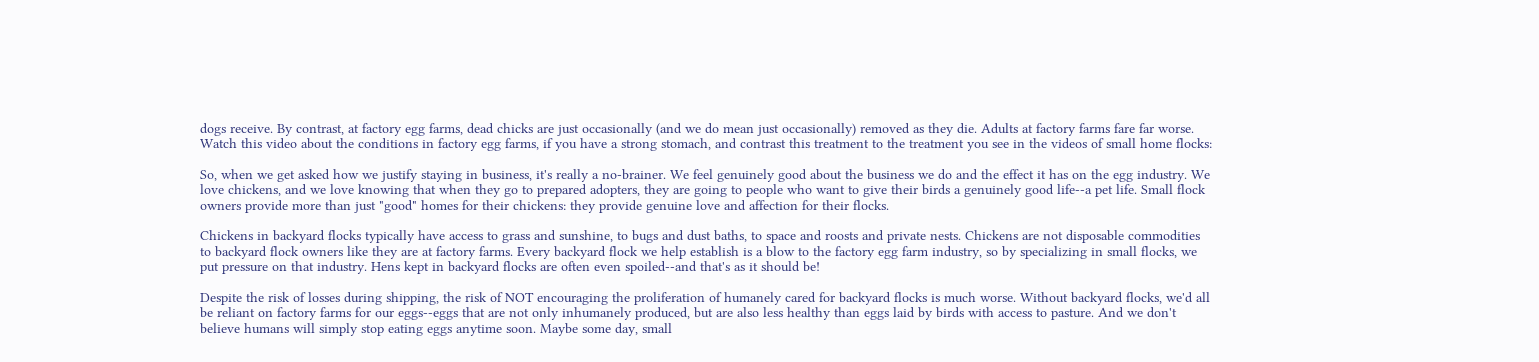dogs receive. By contrast, at factory egg farms, dead chicks are just occasionally (and we do mean just occasionally) removed as they die. Adults at factory farms fare far worse. Watch this video about the conditions in factory egg farms, if you have a strong stomach, and contrast this treatment to the treatment you see in the videos of small home flocks:

So, when we get asked how we justify staying in business, it's really a no-brainer. We feel genuinely good about the business we do and the effect it has on the egg industry. We love chickens, and we love knowing that when they go to prepared adopters, they are going to people who want to give their birds a genuinely good life--a pet life. Small flock owners provide more than just "good" homes for their chickens: they provide genuine love and affection for their flocks.

Chickens in backyard flocks typically have access to grass and sunshine, to bugs and dust baths, to space and roosts and private nests. Chickens are not disposable commodities to backyard flock owners like they are at factory farms. Every backyard flock we help establish is a blow to the factory egg farm industry, so by specializing in small flocks, we put pressure on that industry. Hens kept in backyard flocks are often even spoiled--and that's as it should be!

Despite the risk of losses during shipping, the risk of NOT encouraging the proliferation of humanely cared for backyard flocks is much worse. Without backyard flocks, we'd all be reliant on factory farms for our eggs--eggs that are not only inhumanely produced, but are also less healthy than eggs laid by birds with access to pasture. And we don't believe humans will simply stop eating eggs anytime soon. Maybe some day, small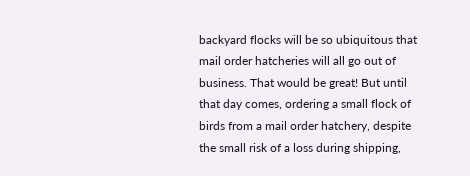backyard flocks will be so ubiquitous that mail order hatcheries will all go out of business. That would be great! But until that day comes, ordering a small flock of birds from a mail order hatchery, despite the small risk of a loss during shipping,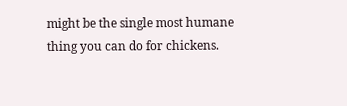might be the single most humane thing you can do for chickens.